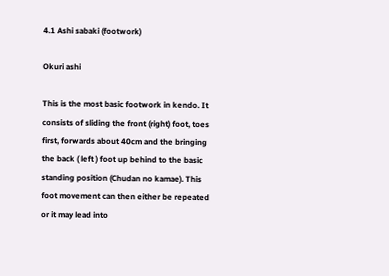4.1 Ashi sabaki (footwork)

Okuri ashi

This is the most basic footwork in kendo. It consists of sliding the front (right) foot, toes first, forwards about 40cm and the bringing the back ( left ) foot up behind to the basic standing position (Chudan no kamae). This foot movement can then either be repeated or it may lead into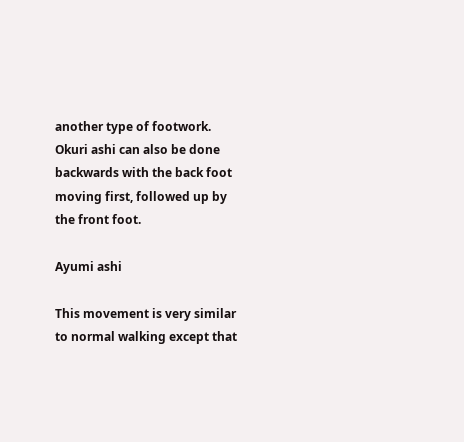another type of footwork. Okuri ashi can also be done backwards with the back foot moving first, followed up by the front foot.

Ayumi ashi

This movement is very similar to normal walking except that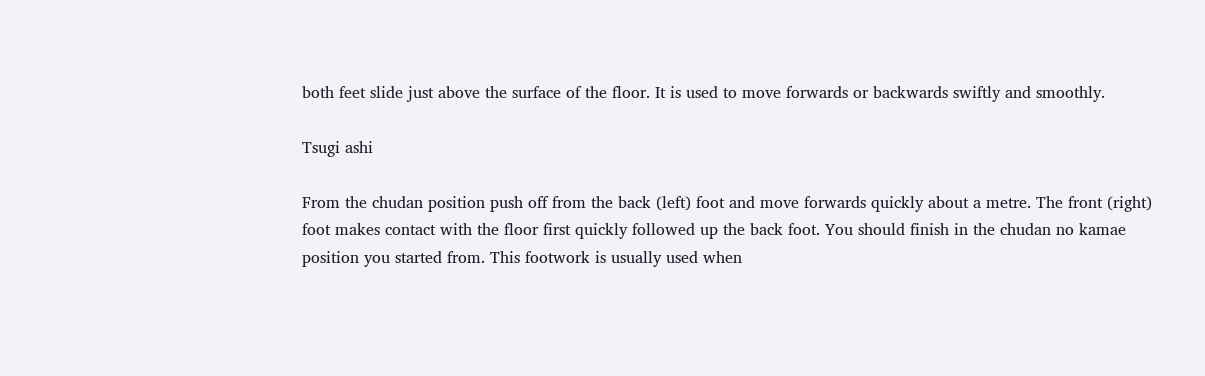both feet slide just above the surface of the floor. It is used to move forwards or backwards swiftly and smoothly.

Tsugi ashi

From the chudan position push off from the back (left) foot and move forwards quickly about a metre. The front (right) foot makes contact with the floor first quickly followed up the back foot. You should finish in the chudan no kamae position you started from. This footwork is usually used when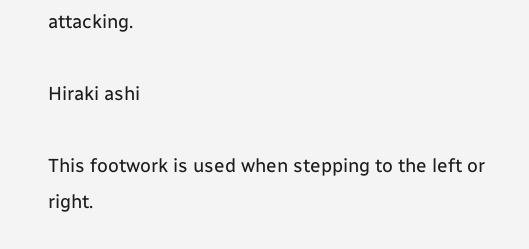attacking.

Hiraki ashi

This footwork is used when stepping to the left or right.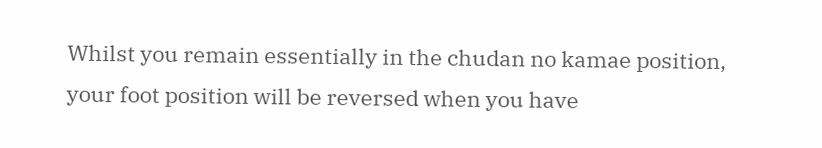Whilst you remain essentially in the chudan no kamae position, your foot position will be reversed when you have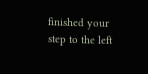finished your step to the left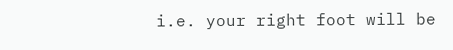i.e. your right foot will be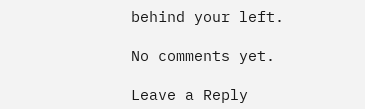behind your left.

No comments yet.

Leave a Reply